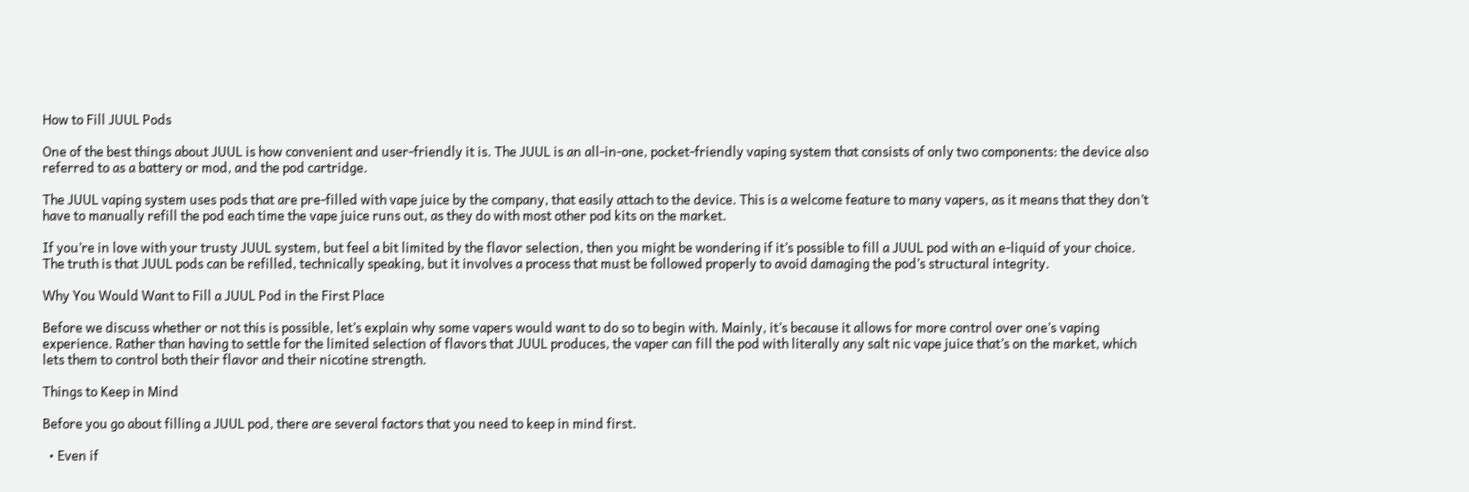How to Fill JUUL Pods

One of the best things about JUUL is how convenient and user-friendly it is. The JUUL is an all-in-one, pocket-friendly vaping system that consists of only two components: the device also referred to as a battery or mod, and the pod cartridge.

The JUUL vaping system uses pods that are pre-filled with vape juice by the company, that easily attach to the device. This is a welcome feature to many vapers, as it means that they don’t have to manually refill the pod each time the vape juice runs out, as they do with most other pod kits on the market.

If you’re in love with your trusty JUUL system, but feel a bit limited by the flavor selection, then you might be wondering if it’s possible to fill a JUUL pod with an e-liquid of your choice.  The truth is that JUUL pods can be refilled, technically speaking, but it involves a process that must be followed properly to avoid damaging the pod’s structural integrity.

Why You Would Want to Fill a JUUL Pod in the First Place

Before we discuss whether or not this is possible, let’s explain why some vapers would want to do so to begin with. Mainly, it’s because it allows for more control over one’s vaping experience. Rather than having to settle for the limited selection of flavors that JUUL produces, the vaper can fill the pod with literally any salt nic vape juice that’s on the market, which lets them to control both their flavor and their nicotine strength.

Things to Keep in Mind

Before you go about filling a JUUL pod, there are several factors that you need to keep in mind first.

  • Even if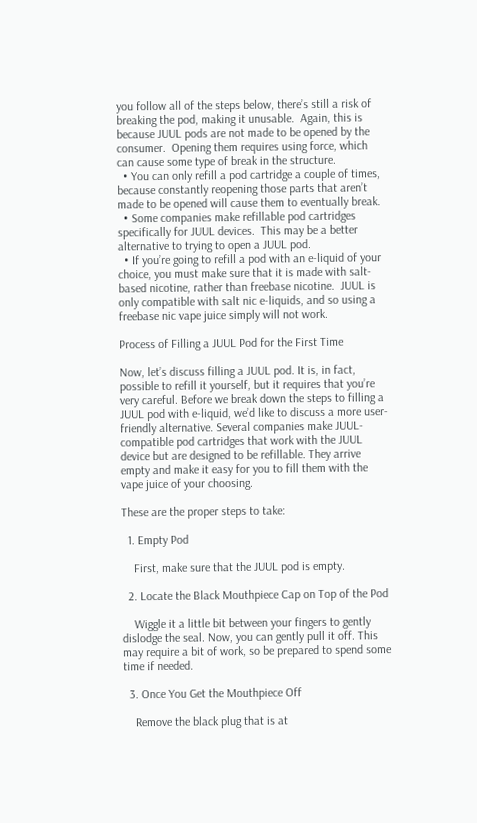you follow all of the steps below, there’s still a risk of breaking the pod, making it unusable.  Again, this is because JUUL pods are not made to be opened by the consumer.  Opening them requires using force, which can cause some type of break in the structure.
  • You can only refill a pod cartridge a couple of times, because constantly reopening those parts that aren’t made to be opened will cause them to eventually break.
  • Some companies make refillable pod cartridges specifically for JUUL devices.  This may be a better alternative to trying to open a JUUL pod.
  • If you’re going to refill a pod with an e-liquid of your choice, you must make sure that it is made with salt-based nicotine, rather than freebase nicotine.  JUUL is only compatible with salt nic e-liquids, and so using a freebase nic vape juice simply will not work.

Process of Filling a JUUL Pod for the First Time

Now, let’s discuss filling a JUUL pod. It is, in fact, possible to refill it yourself, but it requires that you’re very careful. Before we break down the steps to filling a JUUL pod with e-liquid, we’d like to discuss a more user-friendly alternative. Several companies make JUUL-compatible pod cartridges that work with the JUUL device but are designed to be refillable. They arrive empty and make it easy for you to fill them with the vape juice of your choosing.

These are the proper steps to take:

  1. Empty Pod

    First, make sure that the JUUL pod is empty.

  2. Locate the Black Mouthpiece Cap on Top of the Pod

    Wiggle it a little bit between your fingers to gently dislodge the seal. Now, you can gently pull it off. This may require a bit of work, so be prepared to spend some time if needed.

  3. Once You Get the Mouthpiece Off

    Remove the black plug that is at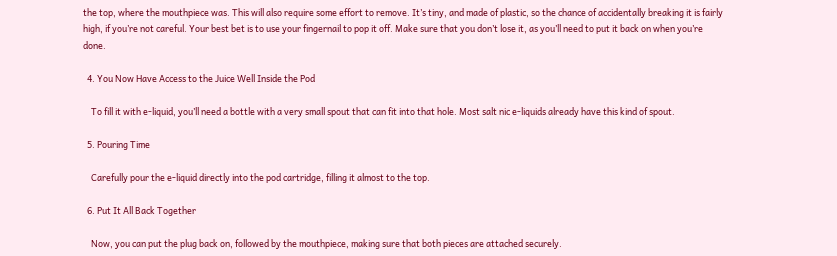the top, where the mouthpiece was. This will also require some effort to remove. It’s tiny, and made of plastic, so the chance of accidentally breaking it is fairly high, if you’re not careful. Your best bet is to use your fingernail to pop it off. Make sure that you don’t lose it, as you’ll need to put it back on when you’re done.

  4. You Now Have Access to the Juice Well Inside the Pod

    To fill it with e-liquid, you’ll need a bottle with a very small spout that can fit into that hole. Most salt nic e-liquids already have this kind of spout.

  5. Pouring Time

    Carefully pour the e-liquid directly into the pod cartridge, filling it almost to the top.

  6. Put It All Back Together

    Now, you can put the plug back on, followed by the mouthpiece, making sure that both pieces are attached securely.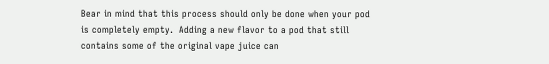Bear in mind that this process should only be done when your pod is completely empty.  Adding a new flavor to a pod that still contains some of the original vape juice can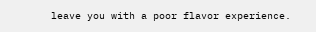leave you with a poor flavor experience.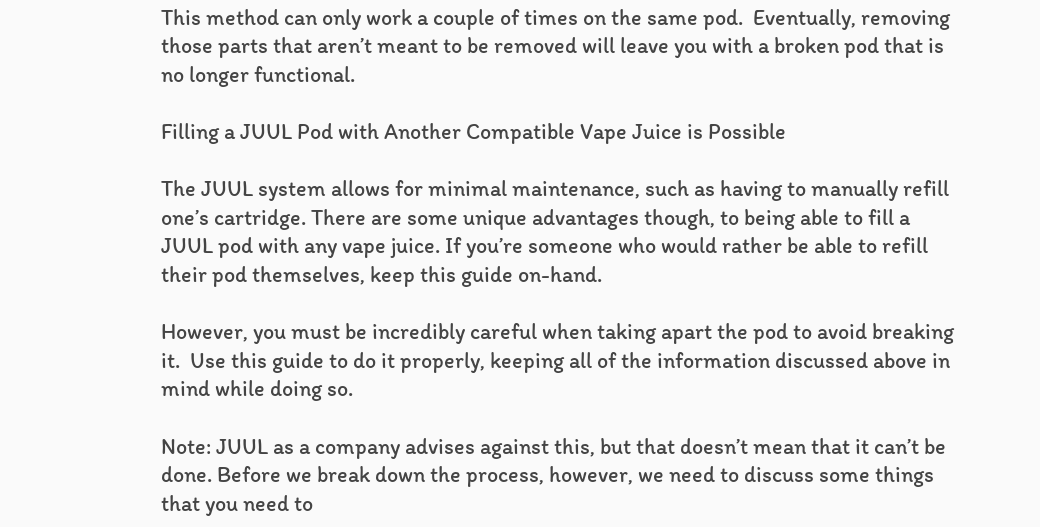This method can only work a couple of times on the same pod.  Eventually, removing those parts that aren’t meant to be removed will leave you with a broken pod that is no longer functional.

Filling a JUUL Pod with Another Compatible Vape Juice is Possible

The JUUL system allows for minimal maintenance, such as having to manually refill one’s cartridge. There are some unique advantages though, to being able to fill a JUUL pod with any vape juice. If you’re someone who would rather be able to refill their pod themselves, keep this guide on-hand.

However, you must be incredibly careful when taking apart the pod to avoid breaking it.  Use this guide to do it properly, keeping all of the information discussed above in mind while doing so.

Note: JUUL as a company advises against this, but that doesn’t mean that it can’t be done. Before we break down the process, however, we need to discuss some things that you need to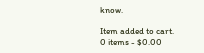know.

Item added to cart.
0 items - $0.00